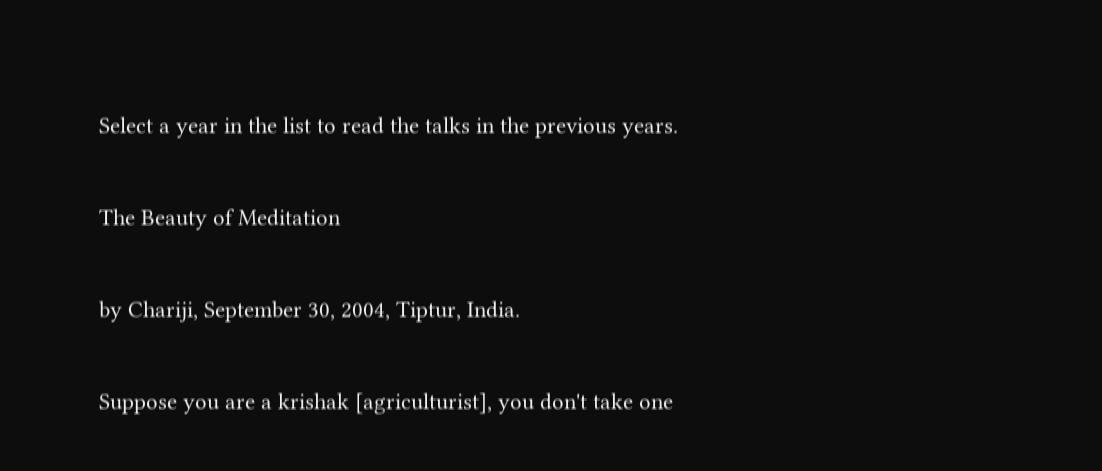Select a year in the list to read the talks in the previous years.

The Beauty of Meditation

by Chariji, September 30, 2004, Tiptur, India.

Suppose you are a krishak [agriculturist], you don't take one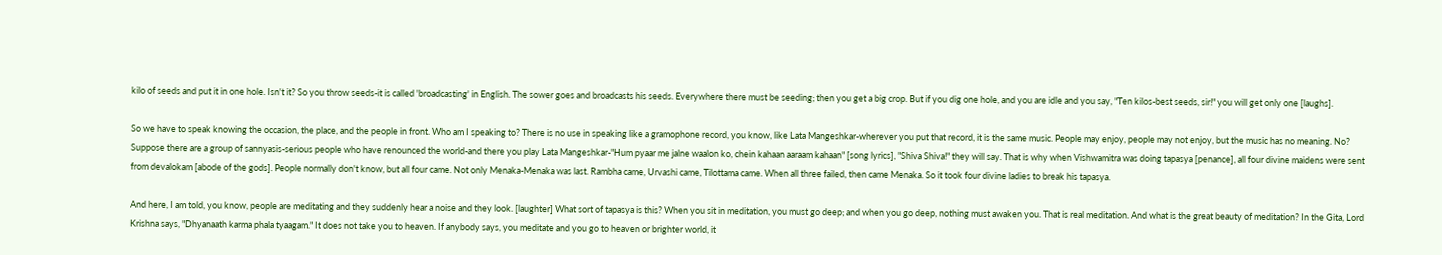kilo of seeds and put it in one hole. Isn't it? So you throw seeds-it is called 'broadcasting' in English. The sower goes and broadcasts his seeds. Everywhere there must be seeding; then you get a big crop. But if you dig one hole, and you are idle and you say, "Ten kilos-best seeds, sir!" you will get only one [laughs].

So we have to speak knowing the occasion, the place, and the people in front. Who am I speaking to? There is no use in speaking like a gramophone record, you know, like Lata Mangeshkar-wherever you put that record, it is the same music. People may enjoy, people may not enjoy, but the music has no meaning. No? Suppose there are a group of sannyasis-serious people who have renounced the world-and there you play Lata Mangeshkar-"Hum pyaar me jalne waalon ko, chein kahaan aaraam kahaan" [song lyrics], "Shiva Shiva!" they will say. That is why when Vishwamitra was doing tapasya [penance], all four divine maidens were sent from devalokam [abode of the gods]. People normally don't know, but all four came. Not only Menaka-Menaka was last. Rambha came, Urvashi came, Tilottama came. When all three failed, then came Menaka. So it took four divine ladies to break his tapasya.

And here, I am told, you know, people are meditating and they suddenly hear a noise and they look. [laughter] What sort of tapasya is this? When you sit in meditation, you must go deep; and when you go deep, nothing must awaken you. That is real meditation. And what is the great beauty of meditation? In the Gita, Lord Krishna says, "Dhyanaath karma phala tyaagam." It does not take you to heaven. If anybody says, you meditate and you go to heaven or brighter world, it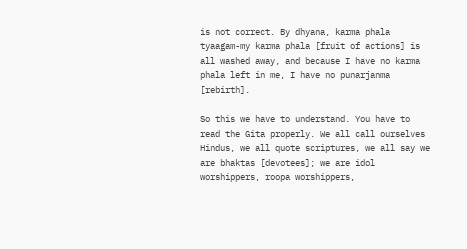is not correct. By dhyana, karma phala tyaagam-my karma phala [fruit of actions] is all washed away, and because I have no karma phala left in me, I have no punarjanma [rebirth].

So this we have to understand. You have to read the Gita properly. We all call ourselves Hindus, we all quote scriptures, we all say we are bhaktas [devotees]; we are idol worshippers, roopa worshippers,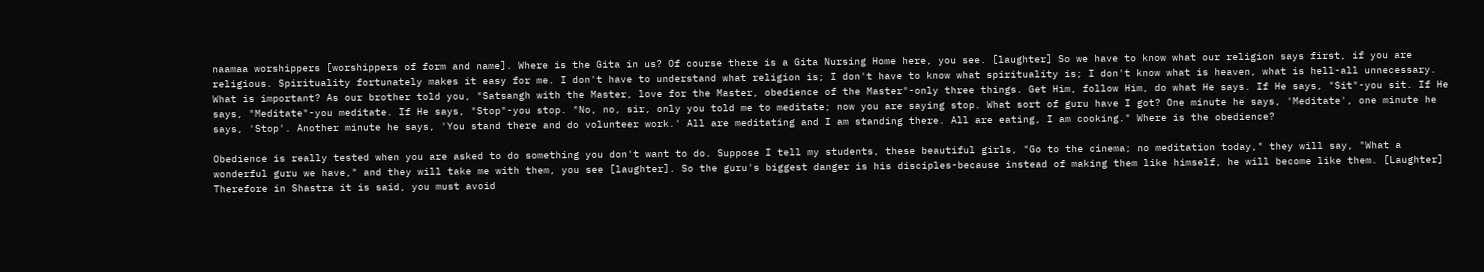naamaa worshippers [worshippers of form and name]. Where is the Gita in us? Of course there is a Gita Nursing Home here, you see. [laughter] So we have to know what our religion says first, if you are religious. Spirituality fortunately makes it easy for me. I don't have to understand what religion is; I don't have to know what spirituality is; I don't know what is heaven, what is hell-all unnecessary. What is important? As our brother told you, "Satsangh with the Master, love for the Master, obedience of the Master"-only three things. Get Him, follow Him, do what He says. If He says, "Sit"-you sit. If He says, "Meditate"-you meditate. If He says, "Stop"-you stop. "No, no, sir, only you told me to meditate; now you are saying stop. What sort of guru have I got? One minute he says, 'Meditate', one minute he says, 'Stop'. Another minute he says, 'You stand there and do volunteer work.' All are meditating and I am standing there. All are eating, I am cooking." Where is the obedience?

Obedience is really tested when you are asked to do something you don't want to do. Suppose I tell my students, these beautiful girls, "Go to the cinema; no meditation today," they will say, "What a wonderful guru we have," and they will take me with them, you see [laughter]. So the guru's biggest danger is his disciples-because instead of making them like himself, he will become like them. [Laughter] Therefore in Shastra it is said, you must avoid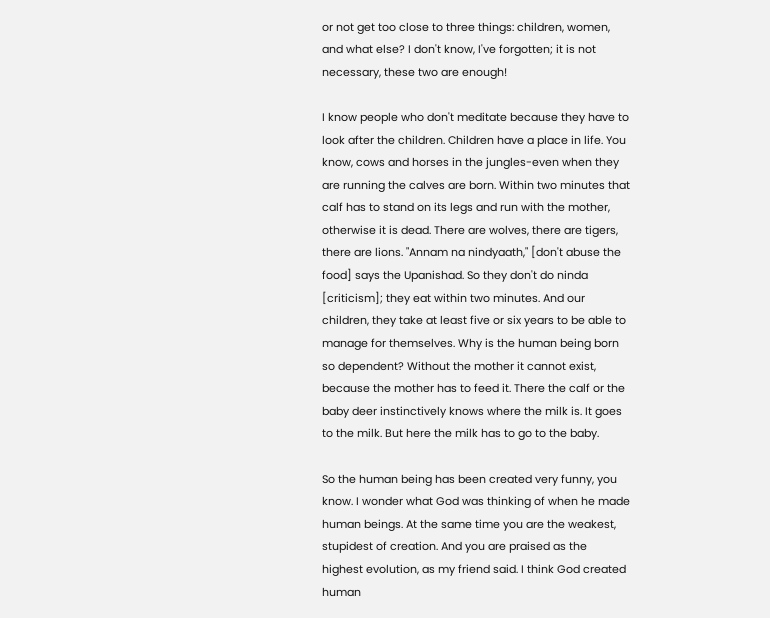or not get too close to three things: children, women, and what else? I don't know, I've forgotten; it is not necessary, these two are enough!

I know people who don't meditate because they have to look after the children. Children have a place in life. You know, cows and horses in the jungles-even when they are running the calves are born. Within two minutes that calf has to stand on its legs and run with the mother, otherwise it is dead. There are wolves, there are tigers, there are lions. "Annam na nindyaath," [don't abuse the food] says the Upanishad. So they don't do ninda [criticism]; they eat within two minutes. And our children, they take at least five or six years to be able to manage for themselves. Why is the human being born so dependent? Without the mother it cannot exist, because the mother has to feed it. There the calf or the baby deer instinctively knows where the milk is. It goes to the milk. But here the milk has to go to the baby.

So the human being has been created very funny, you know. I wonder what God was thinking of when he made human beings. At the same time you are the weakest, stupidest of creation. And you are praised as the highest evolution, as my friend said. I think God created human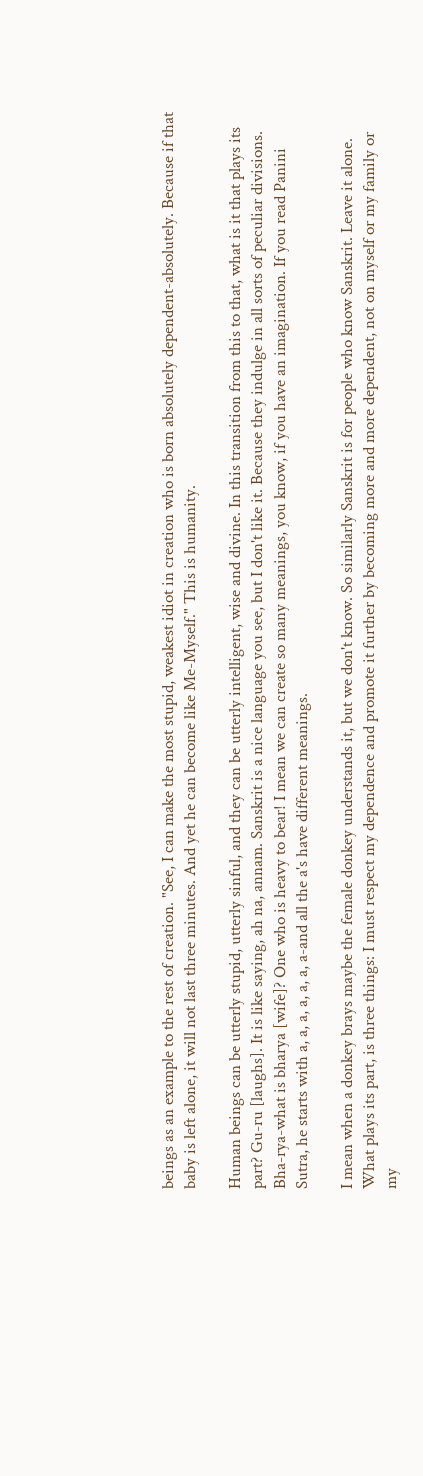beings as an example to the rest of creation. "See, I can make the most stupid, weakest idiot in creation who is born absolutely dependent-absolutely. Because if that baby is left alone, it will not last three minutes. And yet he can become like Me-Myself." This is humanity.

Human beings can be utterly stupid, utterly sinful, and they can be utterly intelligent, wise and divine. In this transition from this to that, what is it that plays its part? Gu-ru [laughs]. It is like saying, ah na, annam. Sanskrit is a nice language you see, but I don't like it. Because they indulge in all sorts of peculiar divisions. Bha-rya-what is bharya [wife]? One who is heavy to bear! I mean we can create so many meanings, you know, if you have an imagination. If you read Panini Sutra, he starts with a, a, a, a, a, a, a-and all the a's have different meanings.

I mean when a donkey brays maybe the female donkey understands it, but we don't know. So similarly Sanskrit is for people who know Sanskrit. Leave it alone. What plays its part, is three things: I must respect my dependence and promote it further by becoming more and more dependent, not on myself or my family or my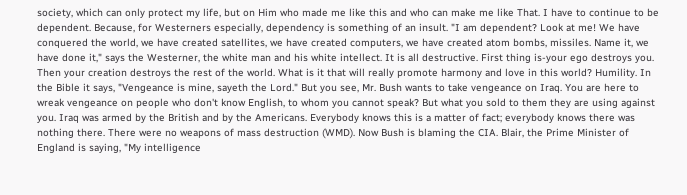society, which can only protect my life, but on Him who made me like this and who can make me like That. I have to continue to be dependent. Because, for Westerners especially, dependency is something of an insult. "I am dependent? Look at me! We have conquered the world, we have created satellites, we have created computers, we have created atom bombs, missiles. Name it, we have done it," says the Westerner, the white man and his white intellect. It is all destructive. First thing is-your ego destroys you. Then your creation destroys the rest of the world. What is it that will really promote harmony and love in this world? Humility. In the Bible it says, "Vengeance is mine, sayeth the Lord." But you see, Mr. Bush wants to take vengeance on Iraq. You are here to wreak vengeance on people who don't know English, to whom you cannot speak? But what you sold to them they are using against you. Iraq was armed by the British and by the Americans. Everybody knows this is a matter of fact; everybody knows there was nothing there. There were no weapons of mass destruction (WMD). Now Bush is blaming the CIA. Blair, the Prime Minister of England is saying, "My intelligence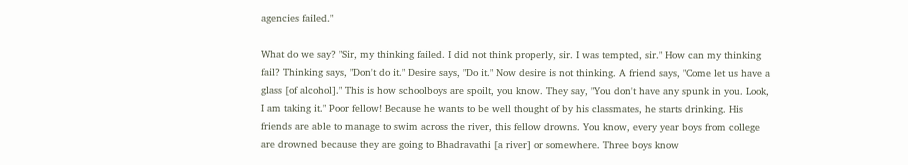agencies failed."

What do we say? "Sir, my thinking failed. I did not think properly, sir. I was tempted, sir." How can my thinking fail? Thinking says, "Don't do it." Desire says, "Do it." Now desire is not thinking. A friend says, "Come let us have a glass [of alcohol]." This is how schoolboys are spoilt, you know. They say, "You don't have any spunk in you. Look, I am taking it." Poor fellow! Because he wants to be well thought of by his classmates, he starts drinking. His friends are able to manage to swim across the river, this fellow drowns. You know, every year boys from college are drowned because they are going to Bhadravathi [a river] or somewhere. Three boys know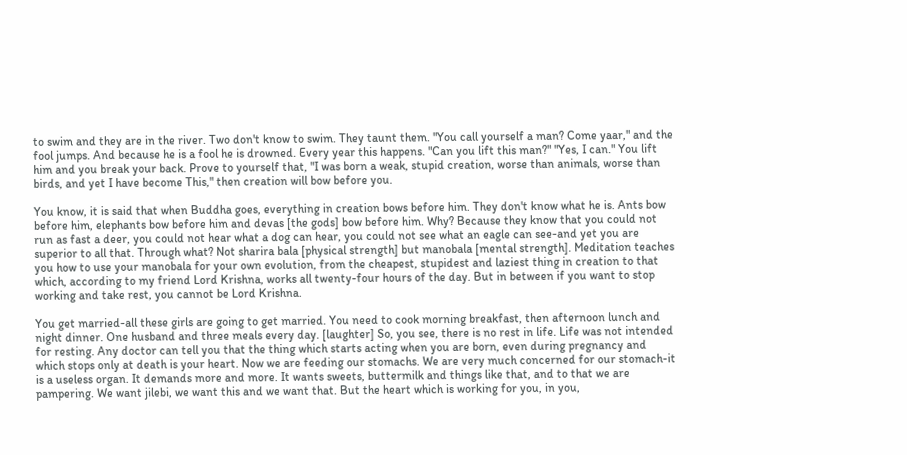to swim and they are in the river. Two don't know to swim. They taunt them. "You call yourself a man? Come yaar," and the fool jumps. And because he is a fool he is drowned. Every year this happens. "Can you lift this man?" "Yes, I can." You lift him and you break your back. Prove to yourself that, "I was born a weak, stupid creation, worse than animals, worse than birds, and yet I have become This," then creation will bow before you.

You know, it is said that when Buddha goes, everything in creation bows before him. They don't know what he is. Ants bow before him, elephants bow before him and devas [the gods] bow before him. Why? Because they know that you could not run as fast a deer, you could not hear what a dog can hear, you could not see what an eagle can see-and yet you are superior to all that. Through what? Not sharira bala [physical strength] but manobala [mental strength]. Meditation teaches you how to use your manobala for your own evolution, from the cheapest, stupidest and laziest thing in creation to that which, according to my friend Lord Krishna, works all twenty-four hours of the day. But in between if you want to stop working and take rest, you cannot be Lord Krishna.

You get married-all these girls are going to get married. You need to cook morning breakfast, then afternoon lunch and night dinner. One husband and three meals every day. [laughter] So, you see, there is no rest in life. Life was not intended for resting. Any doctor can tell you that the thing which starts acting when you are born, even during pregnancy and which stops only at death is your heart. Now we are feeding our stomachs. We are very much concerned for our stomach-it is a useless organ. It demands more and more. It wants sweets, buttermilk and things like that, and to that we are pampering. We want jilebi, we want this and we want that. But the heart which is working for you, in you,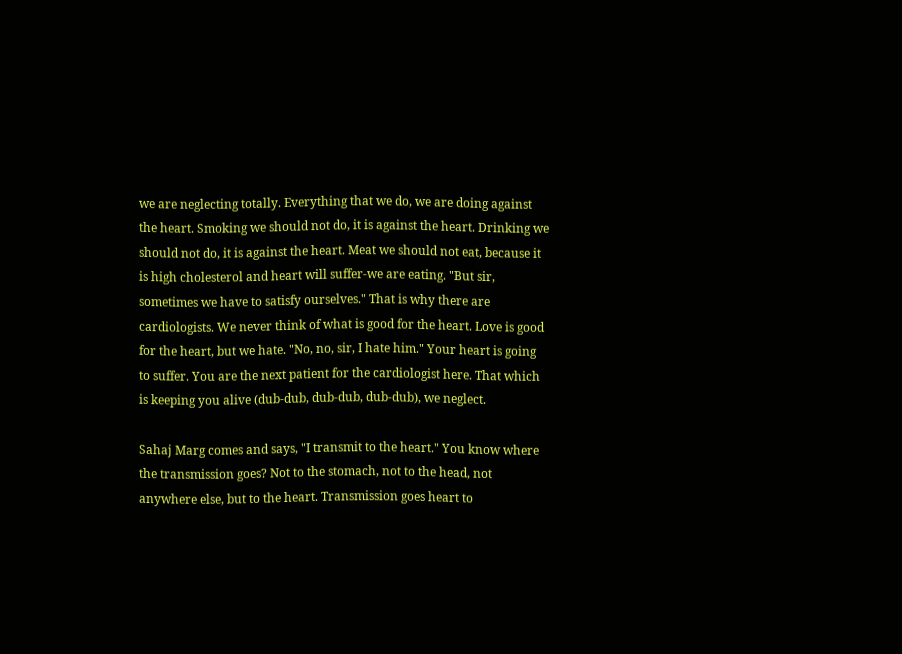we are neglecting totally. Everything that we do, we are doing against the heart. Smoking we should not do, it is against the heart. Drinking we should not do, it is against the heart. Meat we should not eat, because it is high cholesterol and heart will suffer-we are eating. "But sir, sometimes we have to satisfy ourselves." That is why there are cardiologists. We never think of what is good for the heart. Love is good for the heart, but we hate. "No, no, sir, I hate him." Your heart is going to suffer. You are the next patient for the cardiologist here. That which is keeping you alive (dub-dub, dub-dub, dub-dub), we neglect.

Sahaj Marg comes and says, "I transmit to the heart." You know where the transmission goes? Not to the stomach, not to the head, not anywhere else, but to the heart. Transmission goes heart to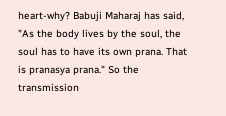heart-why? Babuji Maharaj has said, "As the body lives by the soul, the soul has to have its own prana. That is pranasya prana." So the transmission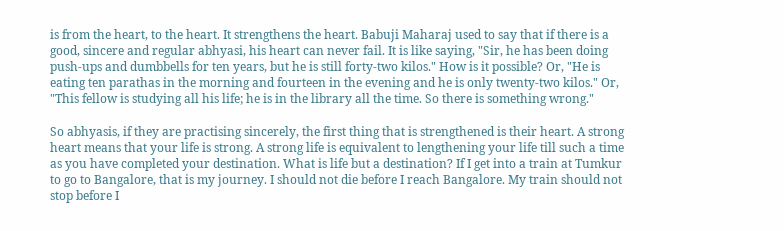is from the heart, to the heart. It strengthens the heart. Babuji Maharaj used to say that if there is a good, sincere and regular abhyasi, his heart can never fail. It is like saying, "Sir, he has been doing push-ups and dumbbells for ten years, but he is still forty-two kilos." How is it possible? Or, "He is eating ten parathas in the morning and fourteen in the evening and he is only twenty-two kilos." Or, "This fellow is studying all his life; he is in the library all the time. So there is something wrong."

So abhyasis, if they are practising sincerely, the first thing that is strengthened is their heart. A strong heart means that your life is strong. A strong life is equivalent to lengthening your life till such a time as you have completed your destination. What is life but a destination? If I get into a train at Tumkur to go to Bangalore, that is my journey. I should not die before I reach Bangalore. My train should not stop before I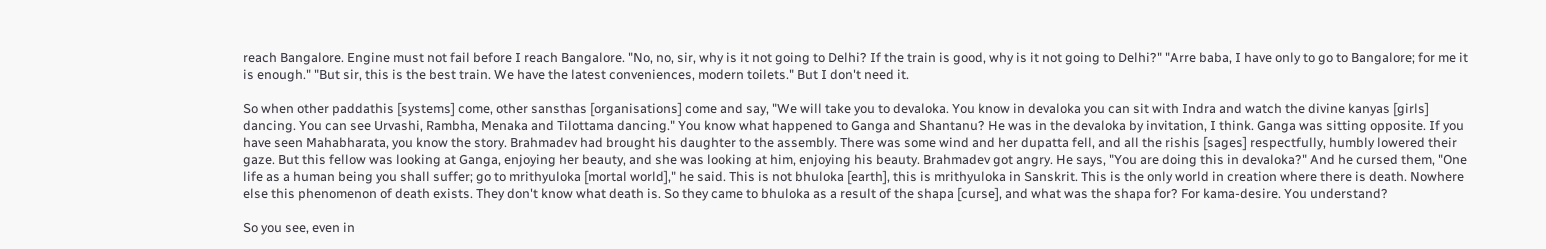reach Bangalore. Engine must not fail before I reach Bangalore. "No, no, sir, why is it not going to Delhi? If the train is good, why is it not going to Delhi?" "Arre baba, I have only to go to Bangalore; for me it is enough." "But sir, this is the best train. We have the latest conveniences, modern toilets." But I don't need it.

So when other paddathis [systems] come, other sansthas [organisations] come and say, "We will take you to devaloka. You know in devaloka you can sit with Indra and watch the divine kanyas [girls] dancing. You can see Urvashi, Rambha, Menaka and Tilottama dancing." You know what happened to Ganga and Shantanu? He was in the devaloka by invitation, I think. Ganga was sitting opposite. If you have seen Mahabharata, you know the story. Brahmadev had brought his daughter to the assembly. There was some wind and her dupatta fell, and all the rishis [sages] respectfully, humbly lowered their gaze. But this fellow was looking at Ganga, enjoying her beauty, and she was looking at him, enjoying his beauty. Brahmadev got angry. He says, "You are doing this in devaloka?" And he cursed them, "One life as a human being you shall suffer; go to mrithyuloka [mortal world]," he said. This is not bhuloka [earth], this is mrithyuloka in Sanskrit. This is the only world in creation where there is death. Nowhere else this phenomenon of death exists. They don't know what death is. So they came to bhuloka as a result of the shapa [curse], and what was the shapa for? For kama-desire. You understand?

So you see, even in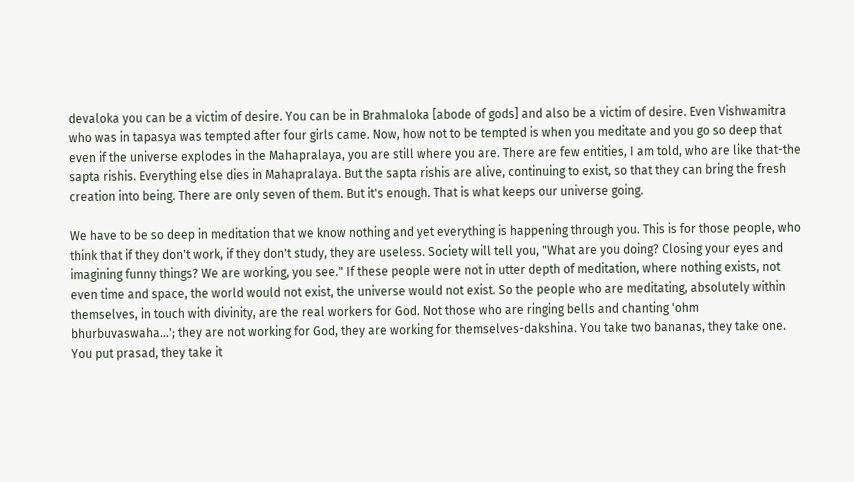devaloka you can be a victim of desire. You can be in Brahmaloka [abode of gods] and also be a victim of desire. Even Vishwamitra who was in tapasya was tempted after four girls came. Now, how not to be tempted is when you meditate and you go so deep that even if the universe explodes in the Mahapralaya, you are still where you are. There are few entities, I am told, who are like that-the sapta rishis. Everything else dies in Mahapralaya. But the sapta rishis are alive, continuing to exist, so that they can bring the fresh creation into being. There are only seven of them. But it's enough. That is what keeps our universe going.

We have to be so deep in meditation that we know nothing and yet everything is happening through you. This is for those people, who think that if they don't work, if they don't study, they are useless. Society will tell you, "What are you doing? Closing your eyes and imagining funny things? We are working, you see." If these people were not in utter depth of meditation, where nothing exists, not even time and space, the world would not exist, the universe would not exist. So the people who are meditating, absolutely within themselves, in touch with divinity, are the real workers for God. Not those who are ringing bells and chanting 'ohm bhurbuvaswaha…'; they are not working for God, they are working for themselves-dakshina. You take two bananas, they take one. You put prasad, they take it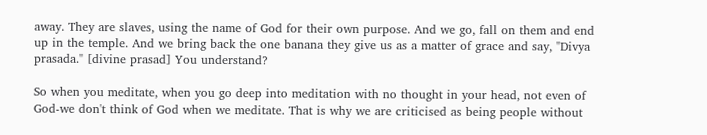away. They are slaves, using the name of God for their own purpose. And we go, fall on them and end up in the temple. And we bring back the one banana they give us as a matter of grace and say, "Divya prasada." [divine prasad] You understand?

So when you meditate, when you go deep into meditation with no thought in your head, not even of God-we don't think of God when we meditate. That is why we are criticised as being people without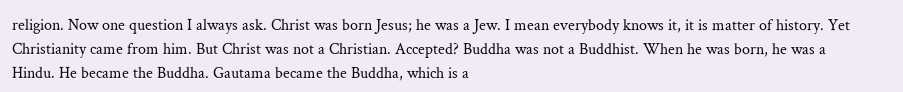religion. Now one question I always ask. Christ was born Jesus; he was a Jew. I mean everybody knows it, it is matter of history. Yet Christianity came from him. But Christ was not a Christian. Accepted? Buddha was not a Buddhist. When he was born, he was a Hindu. He became the Buddha. Gautama became the Buddha, which is a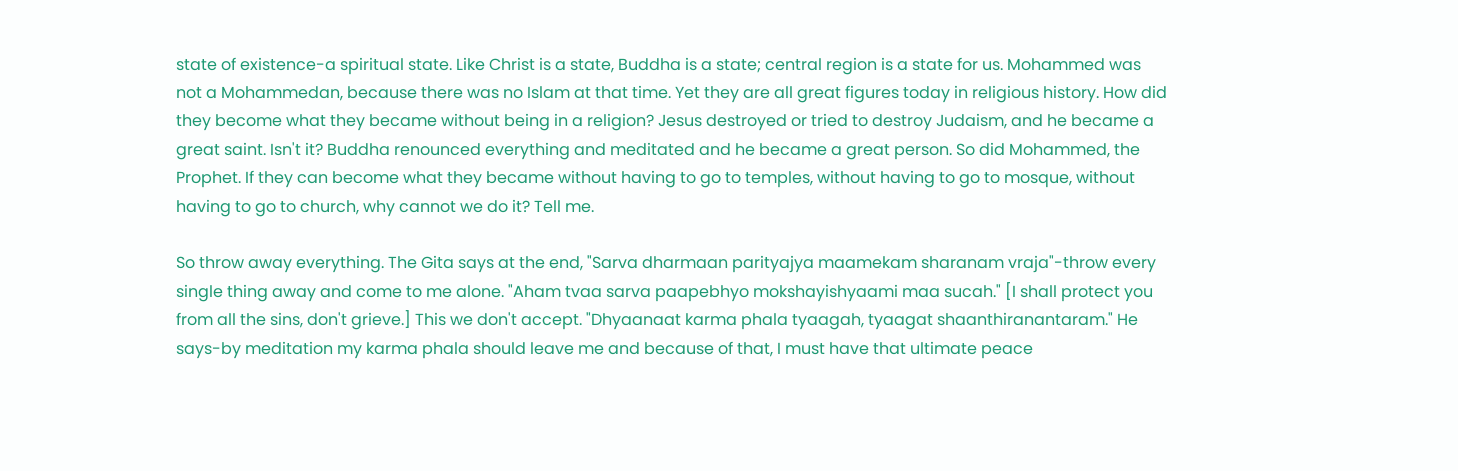state of existence-a spiritual state. Like Christ is a state, Buddha is a state; central region is a state for us. Mohammed was not a Mohammedan, because there was no Islam at that time. Yet they are all great figures today in religious history. How did they become what they became without being in a religion? Jesus destroyed or tried to destroy Judaism, and he became a great saint. Isn't it? Buddha renounced everything and meditated and he became a great person. So did Mohammed, the Prophet. If they can become what they became without having to go to temples, without having to go to mosque, without having to go to church, why cannot we do it? Tell me.

So throw away everything. The Gita says at the end, "Sarva dharmaan parityajya maamekam sharanam vraja"-throw every single thing away and come to me alone. "Aham tvaa sarva paapebhyo mokshayishyaami maa sucah." [I shall protect you from all the sins, don't grieve.] This we don't accept. "Dhyaanaat karma phala tyaagah, tyaagat shaanthiranantaram." He says-by meditation my karma phala should leave me and because of that, I must have that ultimate peace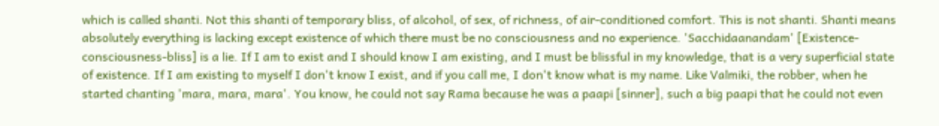which is called shanti. Not this shanti of temporary bliss, of alcohol, of sex, of richness, of air-conditioned comfort. This is not shanti. Shanti means absolutely everything is lacking except existence of which there must be no consciousness and no experience. 'Sacchidaanandam' [Existence-consciousness-bliss] is a lie. If I am to exist and I should know I am existing, and I must be blissful in my knowledge, that is a very superficial state of existence. If I am existing to myself I don't know I exist, and if you call me, I don't know what is my name. Like Valmiki, the robber, when he started chanting 'mara, mara, mara'. You know, he could not say Rama because he was a paapi [sinner], such a big paapi that he could not even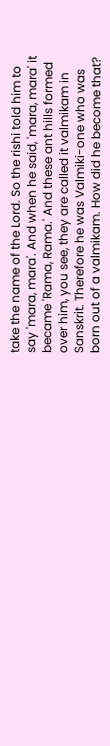take the name of the Lord. So the rishi told him to say 'mara, mara'. And when he said, 'mara, mara' it became 'Rama, Rama.' And these ant hills formed over him, you see, they are called it valmikam in Sanskrit. Therefore he was Valmiki-one who was born out of a valmikam. How did he become that?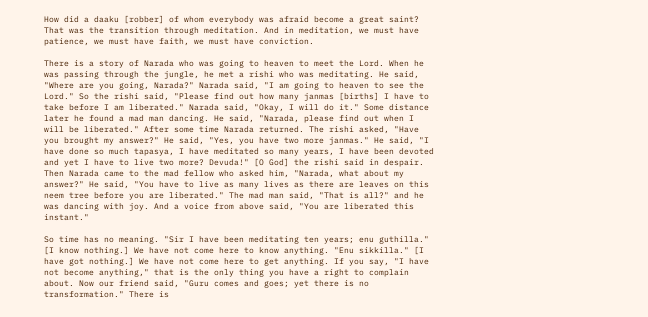How did a daaku [robber] of whom everybody was afraid become a great saint? That was the transition through meditation. And in meditation, we must have patience, we must have faith, we must have conviction.

There is a story of Narada who was going to heaven to meet the Lord. When he was passing through the jungle, he met a rishi who was meditating. He said, "Where are you going, Narada?" Narada said, "I am going to heaven to see the Lord." So the rishi said, "Please find out how many janmas [births] I have to take before I am liberated." Narada said, "Okay, I will do it." Some distance later he found a mad man dancing. He said, "Narada, please find out when I will be liberated." After some time Narada returned. The rishi asked, "Have you brought my answer?" He said, "Yes, you have two more janmas." He said, "I have done so much tapasya, I have meditated so many years, I have been devoted and yet I have to live two more? Devuda!" [O God] the rishi said in despair. Then Narada came to the mad fellow who asked him, "Narada, what about my answer?" He said, "You have to live as many lives as there are leaves on this neem tree before you are liberated." The mad man said, "That is all?" and he was dancing with joy. And a voice from above said, "You are liberated this instant."

So time has no meaning. "Sir I have been meditating ten years; enu guthilla." [I know nothing.] We have not come here to know anything. "Enu sikkilla." [I have got nothing.] We have not come here to get anything. If you say, "I have not become anything," that is the only thing you have a right to complain about. Now our friend said, "Guru comes and goes; yet there is no transformation." There is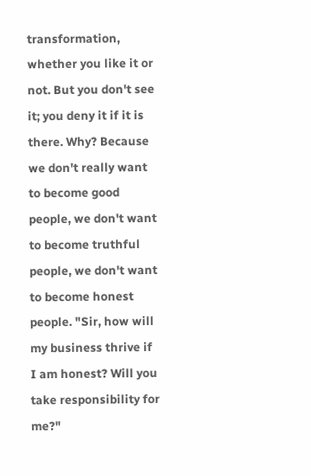transformation, whether you like it or not. But you don't see it; you deny it if it is there. Why? Because we don't really want to become good people, we don't want to become truthful people, we don't want to become honest people. "Sir, how will my business thrive if I am honest? Will you take responsibility for me?"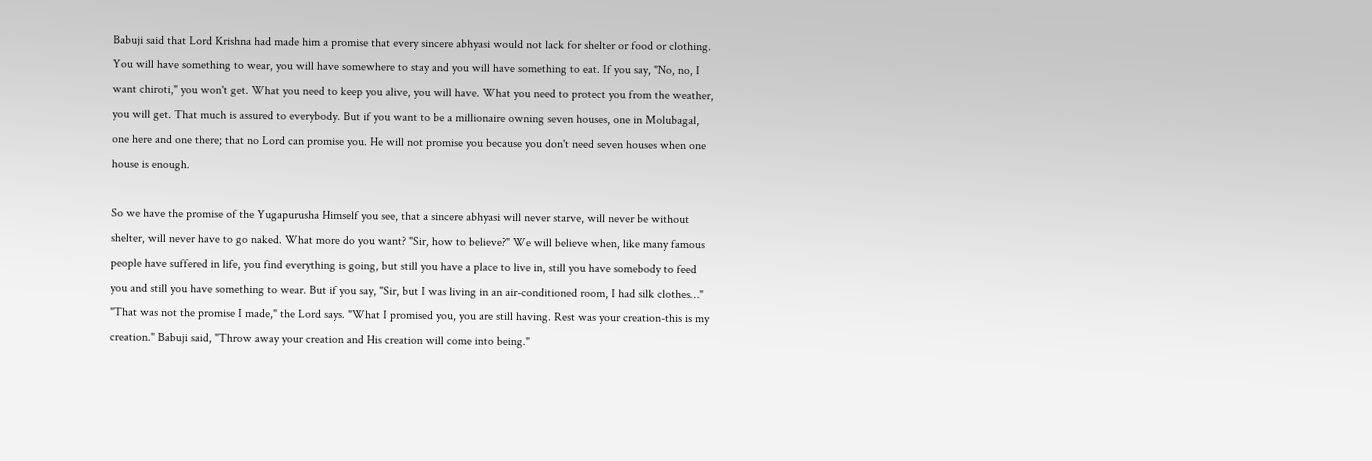Babuji said that Lord Krishna had made him a promise that every sincere abhyasi would not lack for shelter or food or clothing. You will have something to wear, you will have somewhere to stay and you will have something to eat. If you say, "No, no, I want chiroti," you won't get. What you need to keep you alive, you will have. What you need to protect you from the weather, you will get. That much is assured to everybody. But if you want to be a millionaire owning seven houses, one in Molubagal, one here and one there; that no Lord can promise you. He will not promise you because you don't need seven houses when one house is enough.

So we have the promise of the Yugapurusha Himself you see, that a sincere abhyasi will never starve, will never be without shelter, will never have to go naked. What more do you want? "Sir, how to believe?" We will believe when, like many famous people have suffered in life, you find everything is going, but still you have a place to live in, still you have somebody to feed you and still you have something to wear. But if you say, "Sir, but I was living in an air-conditioned room, I had silk clothes…" "That was not the promise I made," the Lord says. "What I promised you, you are still having. Rest was your creation-this is my creation." Babuji said, "Throw away your creation and His creation will come into being."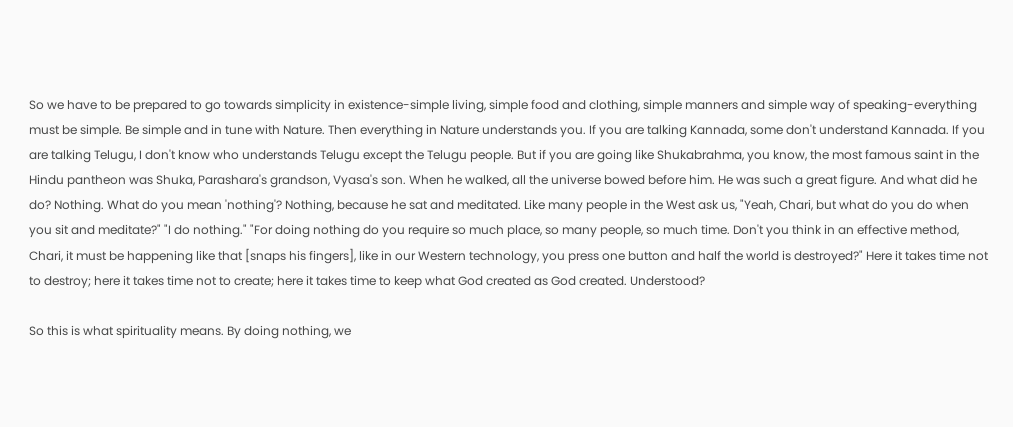So we have to be prepared to go towards simplicity in existence-simple living, simple food and clothing, simple manners and simple way of speaking-everything must be simple. Be simple and in tune with Nature. Then everything in Nature understands you. If you are talking Kannada, some don't understand Kannada. If you are talking Telugu, I don't know who understands Telugu except the Telugu people. But if you are going like Shukabrahma, you know, the most famous saint in the Hindu pantheon was Shuka, Parashara's grandson, Vyasa's son. When he walked, all the universe bowed before him. He was such a great figure. And what did he do? Nothing. What do you mean 'nothing'? Nothing, because he sat and meditated. Like many people in the West ask us, "Yeah, Chari, but what do you do when you sit and meditate?" "I do nothing." "For doing nothing do you require so much place, so many people, so much time. Don't you think in an effective method, Chari, it must be happening like that [snaps his fingers], like in our Western technology, you press one button and half the world is destroyed?" Here it takes time not to destroy; here it takes time not to create; here it takes time to keep what God created as God created. Understood?

So this is what spirituality means. By doing nothing, we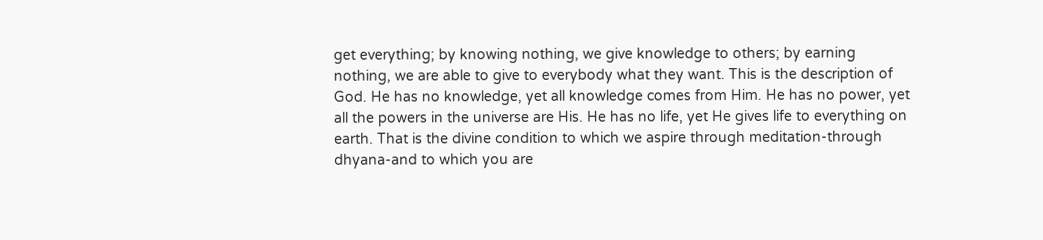get everything; by knowing nothing, we give knowledge to others; by earning nothing, we are able to give to everybody what they want. This is the description of God. He has no knowledge, yet all knowledge comes from Him. He has no power, yet all the powers in the universe are His. He has no life, yet He gives life to everything on earth. That is the divine condition to which we aspire through meditation-through dhyana-and to which you are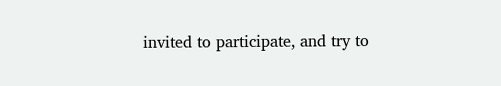invited to participate, and try to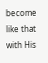become like that with His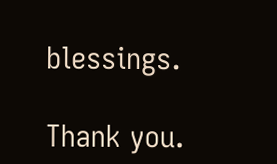blessings.

Thank you.